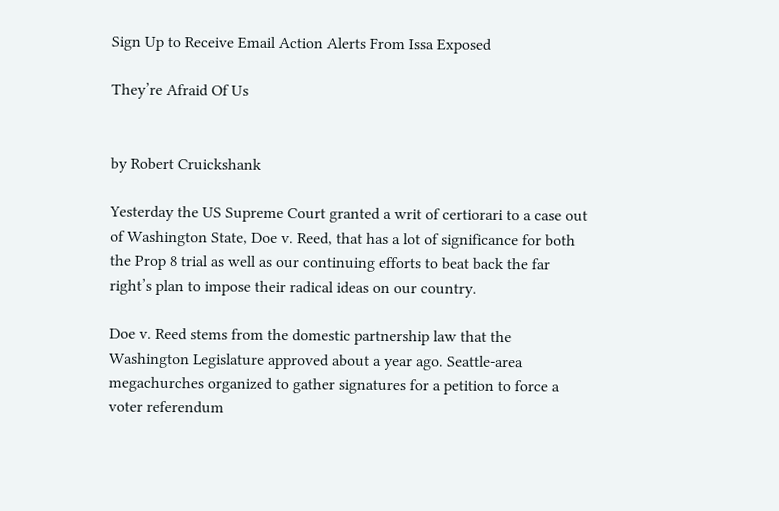Sign Up to Receive Email Action Alerts From Issa Exposed

They’re Afraid Of Us


by Robert Cruickshank

Yesterday the US Supreme Court granted a writ of certiorari to a case out of Washington State, Doe v. Reed, that has a lot of significance for both the Prop 8 trial as well as our continuing efforts to beat back the far right’s plan to impose their radical ideas on our country.

Doe v. Reed stems from the domestic partnership law that the Washington Legislature approved about a year ago. Seattle-area megachurches organized to gather signatures for a petition to force a voter referendum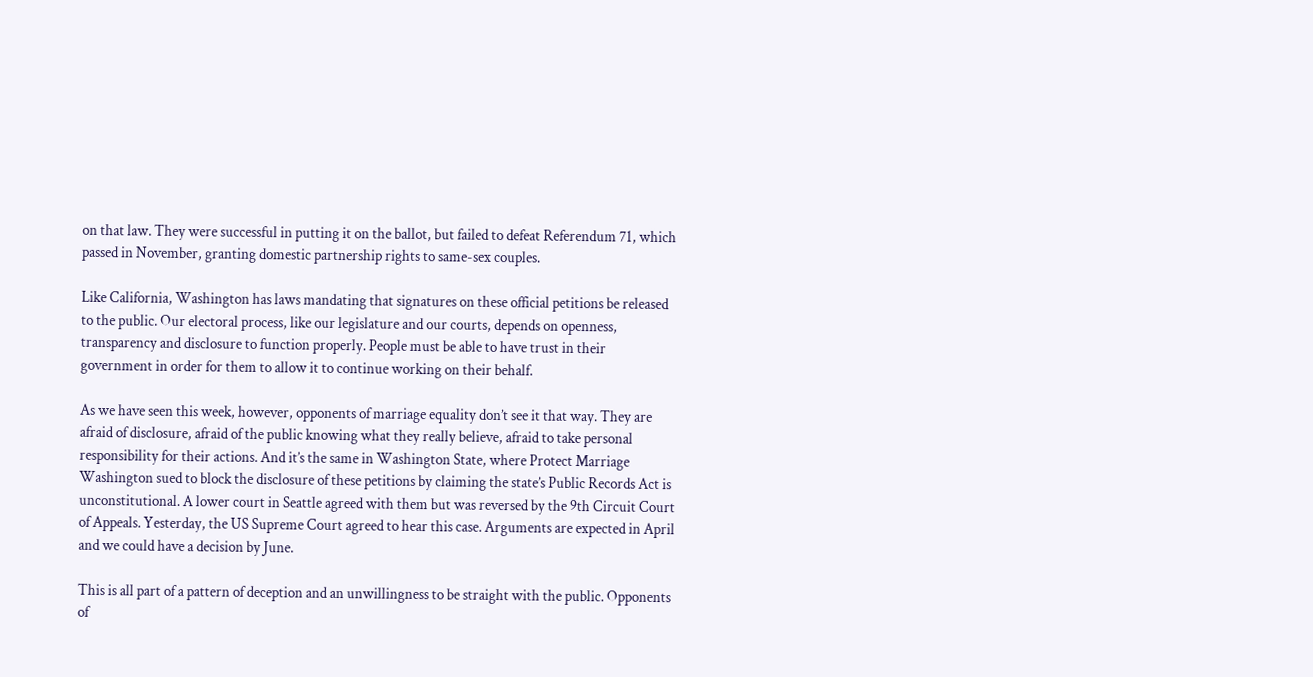on that law. They were successful in putting it on the ballot, but failed to defeat Referendum 71, which passed in November, granting domestic partnership rights to same-sex couples.

Like California, Washington has laws mandating that signatures on these official petitions be released to the public. Our electoral process, like our legislature and our courts, depends on openness, transparency and disclosure to function properly. People must be able to have trust in their government in order for them to allow it to continue working on their behalf.

As we have seen this week, however, opponents of marriage equality don’t see it that way. They are afraid of disclosure, afraid of the public knowing what they really believe, afraid to take personal responsibility for their actions. And it’s the same in Washington State, where Protect Marriage Washington sued to block the disclosure of these petitions by claiming the state’s Public Records Act is unconstitutional. A lower court in Seattle agreed with them but was reversed by the 9th Circuit Court of Appeals. Yesterday, the US Supreme Court agreed to hear this case. Arguments are expected in April and we could have a decision by June.

This is all part of a pattern of deception and an unwillingness to be straight with the public. Opponents of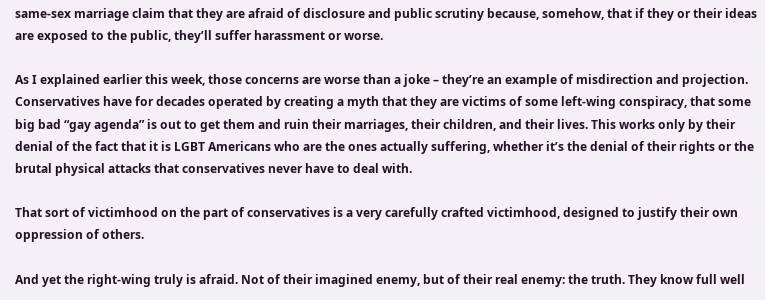same-sex marriage claim that they are afraid of disclosure and public scrutiny because, somehow, that if they or their ideas are exposed to the public, they’ll suffer harassment or worse.

As I explained earlier this week, those concerns are worse than a joke – they’re an example of misdirection and projection. Conservatives have for decades operated by creating a myth that they are victims of some left-wing conspiracy, that some big bad “gay agenda” is out to get them and ruin their marriages, their children, and their lives. This works only by their denial of the fact that it is LGBT Americans who are the ones actually suffering, whether it’s the denial of their rights or the brutal physical attacks that conservatives never have to deal with.

That sort of victimhood on the part of conservatives is a very carefully crafted victimhood, designed to justify their own oppression of others.

And yet the right-wing truly is afraid. Not of their imagined enemy, but of their real enemy: the truth. They know full well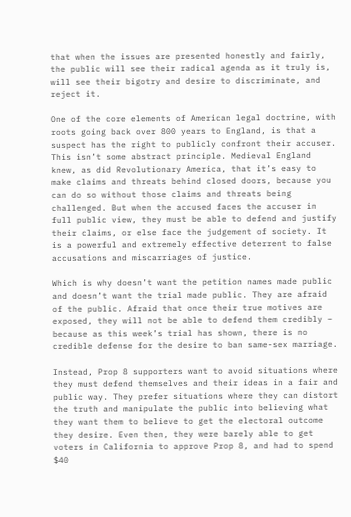that when the issues are presented honestly and fairly, the public will see their radical agenda as it truly is, will see their bigotry and desire to discriminate, and reject it.

One of the core elements of American legal doctrine, with roots going back over 800 years to England, is that a suspect has the right to publicly confront their accuser. This isn’t some abstract principle. Medieval England knew, as did Revolutionary America, that it’s easy to make claims and threats behind closed doors, because you can do so without those claims and threats being challenged. But when the accused faces the accuser in full public view, they must be able to defend and justify their claims, or else face the judgement of society. It is a powerful and extremely effective deterrent to false accusations and miscarriages of justice.

Which is why doesn’t want the petition names made public and doesn’t want the trial made public. They are afraid of the public. Afraid that once their true motives are exposed, they will not be able to defend them credibly – because as this week’s trial has shown, there is no credible defense for the desire to ban same-sex marriage.

Instead, Prop 8 supporters want to avoid situations where they must defend themselves and their ideas in a fair and public way. They prefer situations where they can distort the truth and manipulate the public into believing what they want them to believe to get the electoral outcome they desire. Even then, they were barely able to get voters in California to approve Prop 8, and had to spend $40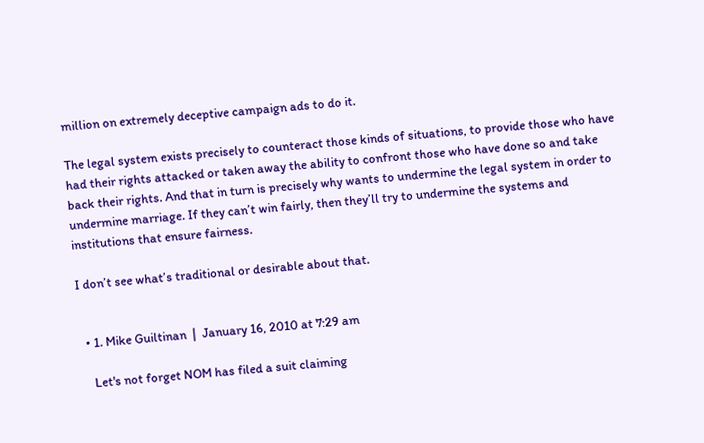million on extremely deceptive campaign ads to do it.

The legal system exists precisely to counteract those kinds of situations, to provide those who have had their rights attacked or taken away the ability to confront those who have done so and take back their rights. And that in turn is precisely why wants to undermine the legal system in order to undermine marriage. If they can’t win fairly, then they’ll try to undermine the systems and institutions that ensure fairness.

I don’t see what’s traditional or desirable about that.


  • 1. Mike Guiltinan  |  January 16, 2010 at 7:29 am

    Let's not forget NOM has filed a suit claiming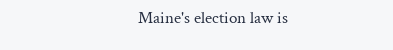Maine's election law is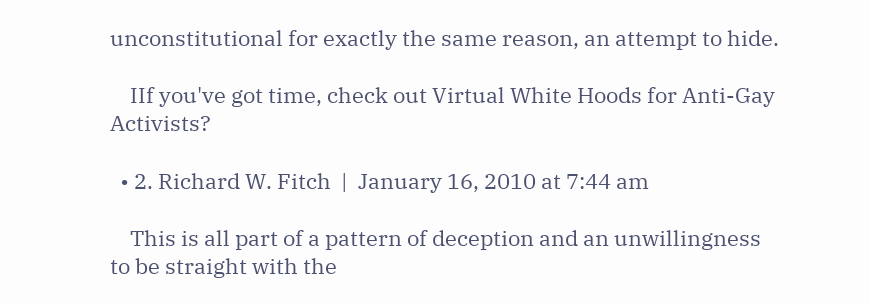unconstitutional for exactly the same reason, an attempt to hide.

    IIf you've got time, check out Virtual White Hoods for Anti-Gay Activists?

  • 2. Richard W. Fitch  |  January 16, 2010 at 7:44 am

    This is all part of a pattern of deception and an unwillingness to be straight with the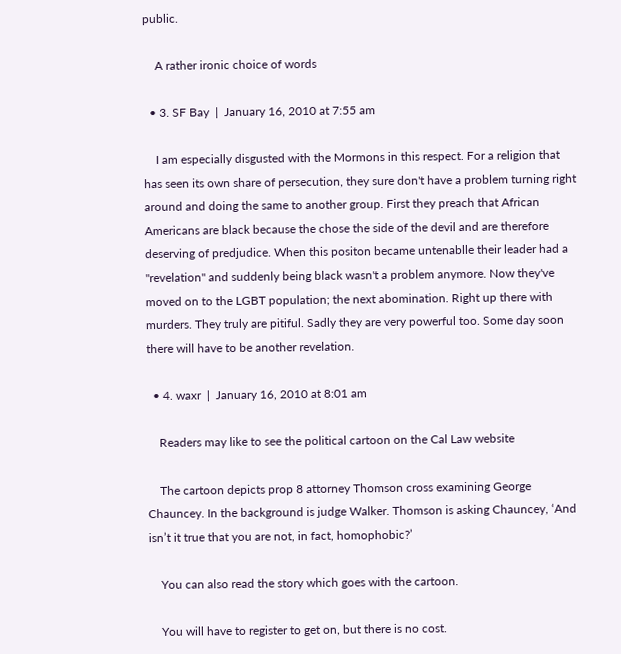public.

    A rather ironic choice of words

  • 3. SF Bay  |  January 16, 2010 at 7:55 am

    I am especially disgusted with the Mormons in this respect. For a religion that has seen its own share of persecution, they sure don't have a problem turning right around and doing the same to another group. First they preach that African Americans are black because the chose the side of the devil and are therefore deserving of predjudice. When this positon became untenablle their leader had a "revelation" and suddenly being black wasn't a problem anymore. Now they've moved on to the LGBT population; the next abomination. Right up there with murders. They truly are pitiful. Sadly they are very powerful too. Some day soon there will have to be another revelation.

  • 4. waxr  |  January 16, 2010 at 8:01 am

    Readers may like to see the political cartoon on the Cal Law website

    The cartoon depicts prop 8 attorney Thomson cross examining George Chauncey. In the background is judge Walker. Thomson is asking Chauncey, ‘And isn’t it true that you are not, in fact, homophobic?’

    You can also read the story which goes with the cartoon.

    You will have to register to get on, but there is no cost.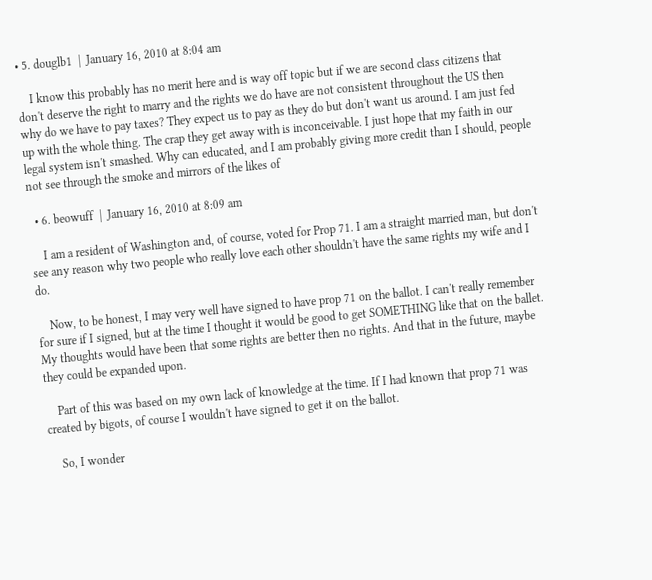• 5. douglb1  |  January 16, 2010 at 8:04 am

    I know this probably has no merit here and is way off topic but if we are second class citizens that don't deserve the right to marry and the rights we do have are not consistent throughout the US then why do we have to pay taxes? They expect us to pay as they do but don't want us around. I am just fed up with the whole thing. The crap they get away with is inconceivable. I just hope that my faith in our legal system isn't smashed. Why can educated, and I am probably giving more credit than I should, people not see through the smoke and mirrors of the likes of

  • 6. beowuff  |  January 16, 2010 at 8:09 am

    I am a resident of Washington and, of course, voted for Prop 71. I am a straight married man, but don't see any reason why two people who really love each other shouldn't have the same rights my wife and I do.

    Now, to be honest, I may very well have signed to have prop 71 on the ballot. I can't really remember for sure if I signed, but at the time I thought it would be good to get SOMETHING like that on the ballet. My thoughts would have been that some rights are better then no rights. And that in the future, maybe they could be expanded upon.

    Part of this was based on my own lack of knowledge at the time. If I had known that prop 71 was created by bigots, of course I wouldn't have signed to get it on the ballot.

    So, I wonder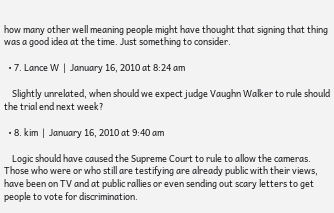how many other well meaning people might have thought that signing that thing was a good idea at the time. Just something to consider.

  • 7. Lance W  |  January 16, 2010 at 8:24 am

    Slightly unrelated, when should we expect judge Vaughn Walker to rule should the trial end next week?

  • 8. kim  |  January 16, 2010 at 9:40 am

    Logic should have caused the Supreme Court to rule to allow the cameras. Those who were or who still are testifying are already public with their views, have been on TV and at public rallies or even sending out scary letters to get people to vote for discrimination.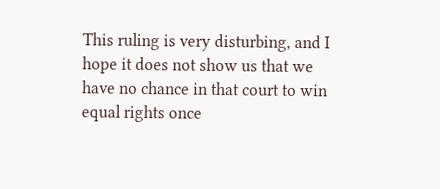This ruling is very disturbing, and I hope it does not show us that we have no chance in that court to win equal rights once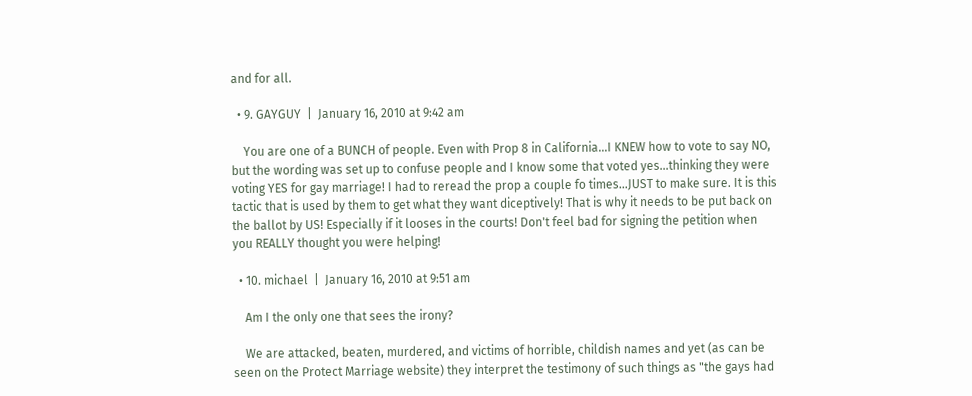and for all.

  • 9. GAYGUY  |  January 16, 2010 at 9:42 am

    You are one of a BUNCH of people. Even with Prop 8 in California…I KNEW how to vote to say NO, but the wording was set up to confuse people and I know some that voted yes…thinking they were voting YES for gay marriage! I had to reread the prop a couple fo times…JUST to make sure. It is this tactic that is used by them to get what they want diceptively! That is why it needs to be put back on the ballot by US! Especially if it looses in the courts! Don't feel bad for signing the petition when you REALLY thought you were helping!

  • 10. michael  |  January 16, 2010 at 9:51 am

    Am I the only one that sees the irony?

    We are attacked, beaten, murdered, and victims of horrible, childish names and yet (as can be seen on the Protect Marriage website) they interpret the testimony of such things as "the gays had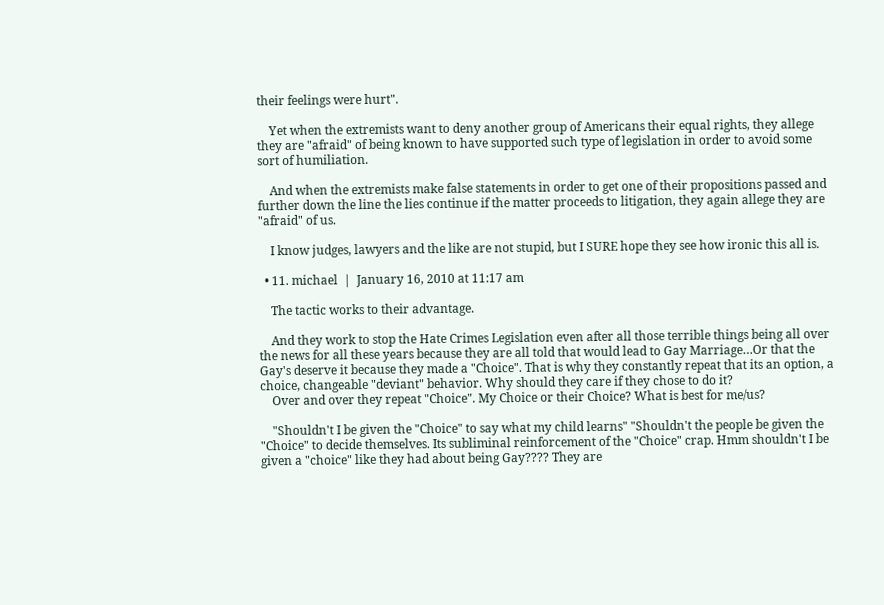their feelings were hurt".

    Yet when the extremists want to deny another group of Americans their equal rights, they allege they are "afraid" of being known to have supported such type of legislation in order to avoid some sort of humiliation.

    And when the extremists make false statements in order to get one of their propositions passed and further down the line the lies continue if the matter proceeds to litigation, they again allege they are "afraid" of us.

    I know judges, lawyers and the like are not stupid, but I SURE hope they see how ironic this all is.

  • 11. michael  |  January 16, 2010 at 11:17 am

    The tactic works to their advantage.

    And they work to stop the Hate Crimes Legislation even after all those terrible things being all over the news for all these years because they are all told that would lead to Gay Marriage…Or that the Gay's deserve it because they made a "Choice". That is why they constantly repeat that its an option, a choice, changeable "deviant" behavior. Why should they care if they chose to do it?
    Over and over they repeat "Choice". My Choice or their Choice? What is best for me/us?

    "Shouldn't I be given the "Choice" to say what my child learns" "Shouldn't the people be given the "Choice" to decide themselves. Its subliminal reinforcement of the "Choice" crap. Hmm shouldn't I be given a "choice" like they had about being Gay???? They are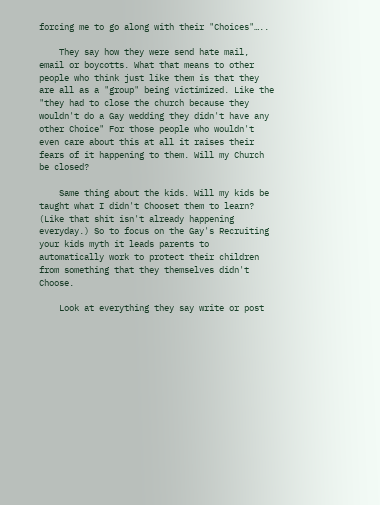forcing me to go along with their "Choices"…..

    They say how they were send hate mail, email or boycotts. What that means to other people who think just like them is that they are all as a "group" being victimized. Like the "they had to close the church because they wouldn't do a Gay wedding they didn't have any other Choice" For those people who wouldn't even care about this at all it raises their fears of it happening to them. Will my Church be closed?

    Same thing about the kids. Will my kids be taught what I didn't Chooset them to learn? (Like that shit isn't already happening everyday.) So to focus on the Gay's Recruiting your kids myth it leads parents to automatically work to protect their children from something that they themselves didn't Choose.

    Look at everything they say write or post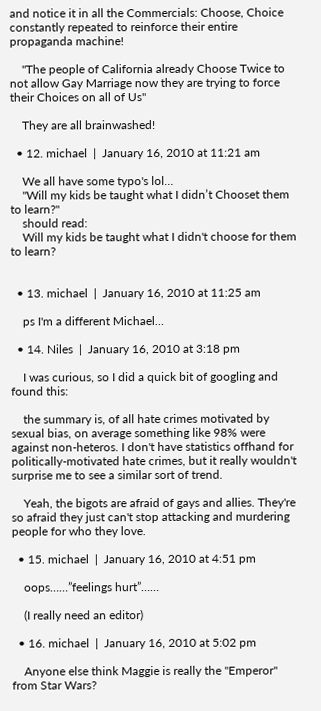and notice it in all the Commercials: Choose, Choice constantly repeated to reinforce their entire propaganda machine!

    "The people of California already Choose Twice to not allow Gay Marriage now they are trying to force their Choices on all of Us"

    They are all brainwashed!

  • 12. michael  |  January 16, 2010 at 11:21 am

    We all have some typo's lol…
    "Will my kids be taught what I didn’t Chooset them to learn?"
    should read:
    Will my kids be taught what I didn't choose for them to learn?


  • 13. michael  |  January 16, 2010 at 11:25 am

    ps I'm a different Michael…

  • 14. Niles  |  January 16, 2010 at 3:18 pm

    I was curious, so I did a quick bit of googling and found this:

    the summary is, of all hate crimes motivated by sexual bias, on average something like 98% were against non-heteros. I don't have statistics offhand for politically-motivated hate crimes, but it really wouldn't surprise me to see a similar sort of trend.

    Yeah, the bigots are afraid of gays and allies. They're so afraid they just can't stop attacking and murdering people for who they love.

  • 15. michael  |  January 16, 2010 at 4:51 pm

    oops……”feelings hurt”……

    (I really need an editor)

  • 16. michael  |  January 16, 2010 at 5:02 pm

    Anyone else think Maggie is really the "Emperor" from Star Wars?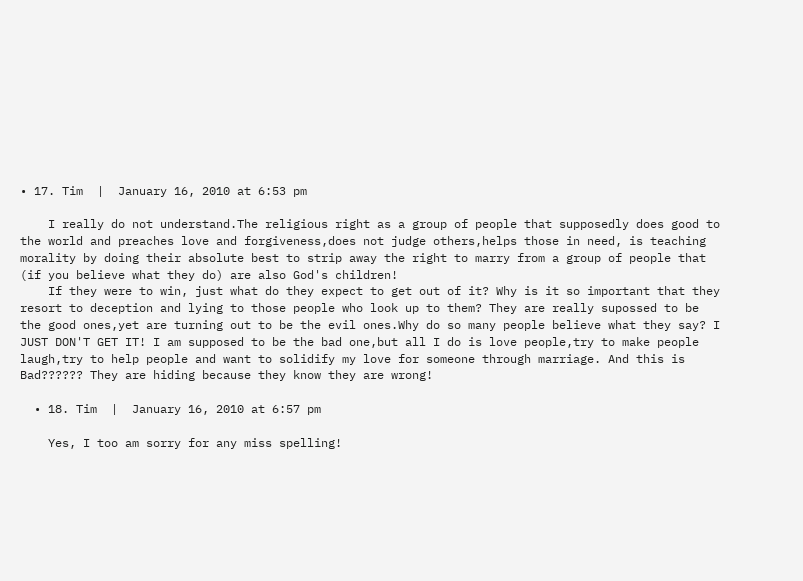• 17. Tim  |  January 16, 2010 at 6:53 pm

    I really do not understand.The religious right as a group of people that supposedly does good to the world and preaches love and forgiveness,does not judge others,helps those in need, is teaching morality by doing their absolute best to strip away the right to marry from a group of people that (if you believe what they do) are also God's children!
    If they were to win, just what do they expect to get out of it? Why is it so important that they resort to deception and lying to those people who look up to them? They are really supossed to be the good ones,yet are turning out to be the evil ones.Why do so many people believe what they say? I JUST DON'T GET IT! I am supposed to be the bad one,but all I do is love people,try to make people laugh,try to help people and want to solidify my love for someone through marriage. And this is Bad?????? They are hiding because they know they are wrong!

  • 18. Tim  |  January 16, 2010 at 6:57 pm

    Yes, I too am sorry for any miss spelling!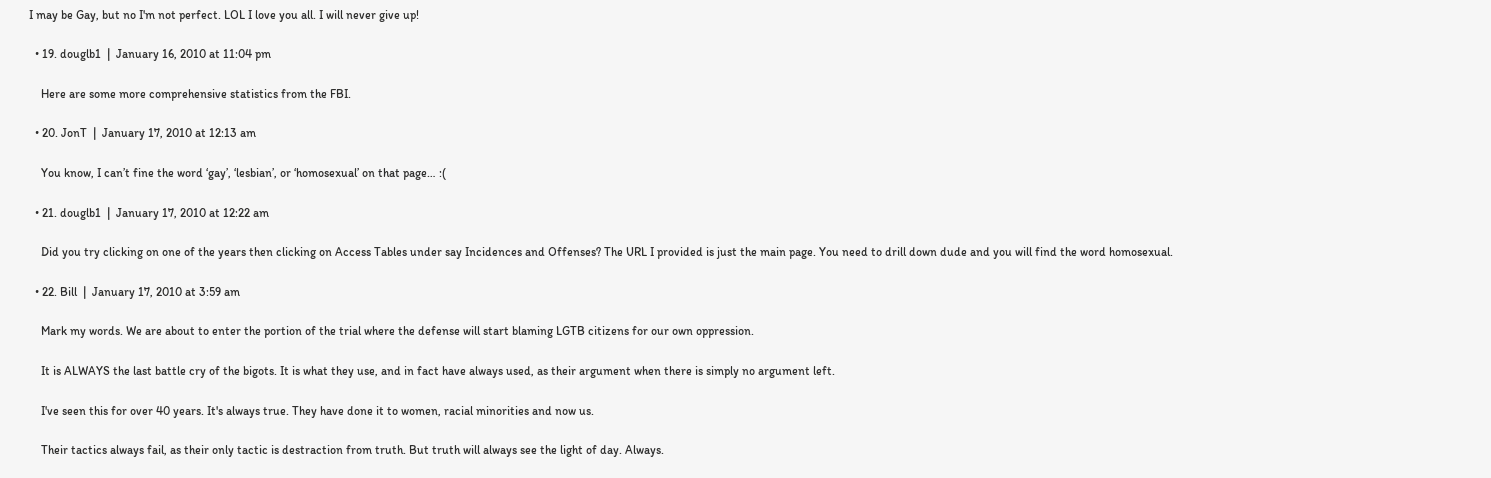I may be Gay, but no I'm not perfect. LOL I love you all. I will never give up!

  • 19. douglb1  |  January 16, 2010 at 11:04 pm

    Here are some more comprehensive statistics from the FBI.

  • 20. JonT  |  January 17, 2010 at 12:13 am

    You know, I can’t fine the word ‘gay’, ‘lesbian’, or ‘homosexual’ on that page… :(

  • 21. douglb1  |  January 17, 2010 at 12:22 am

    Did you try clicking on one of the years then clicking on Access Tables under say Incidences and Offenses? The URL I provided is just the main page. You need to drill down dude and you will find the word homosexual.

  • 22. Bill  |  January 17, 2010 at 3:59 am

    Mark my words. We are about to enter the portion of the trial where the defense will start blaming LGTB citizens for our own oppression.

    It is ALWAYS the last battle cry of the bigots. It is what they use, and in fact have always used, as their argument when there is simply no argument left.

    I've seen this for over 40 years. It's always true. They have done it to women, racial minorities and now us.

    Their tactics always fail, as their only tactic is destraction from truth. But truth will always see the light of day. Always.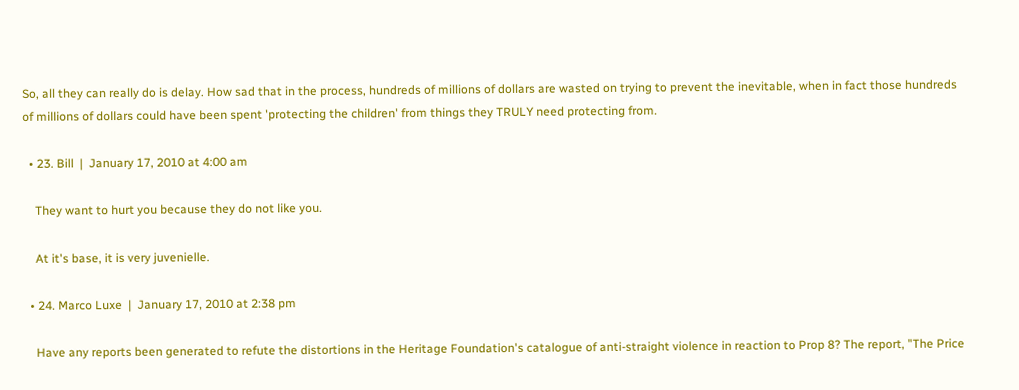So, all they can really do is delay. How sad that in the process, hundreds of millions of dollars are wasted on trying to prevent the inevitable, when in fact those hundreds of millions of dollars could have been spent 'protecting the children' from things they TRULY need protecting from.

  • 23. Bill  |  January 17, 2010 at 4:00 am

    They want to hurt you because they do not like you.

    At it's base, it is very juvenielle.

  • 24. Marco Luxe  |  January 17, 2010 at 2:38 pm

    Have any reports been generated to refute the distortions in the Heritage Foundation's catalogue of anti-straight violence in reaction to Prop 8? The report, "The Price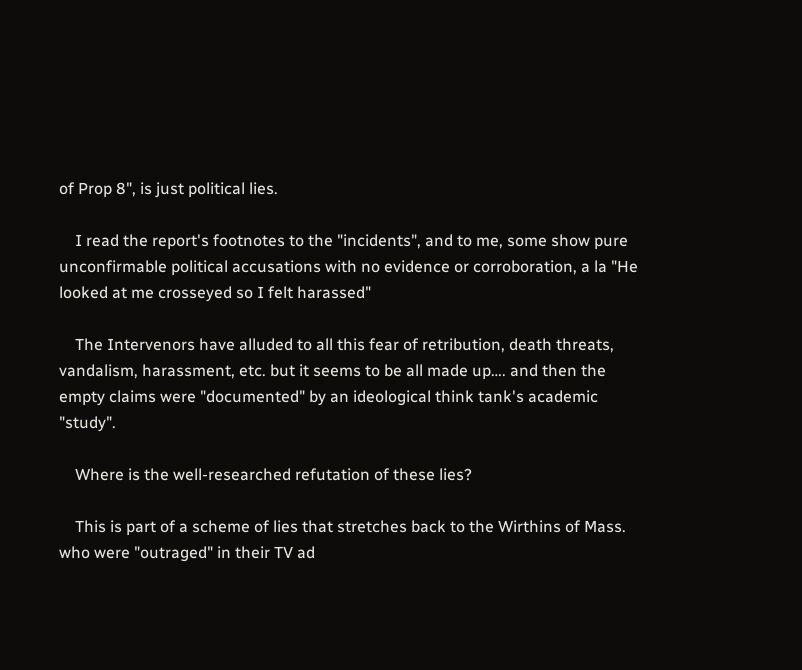of Prop 8", is just political lies.

    I read the report's footnotes to the "incidents", and to me, some show pure unconfirmable political accusations with no evidence or corroboration, a la "He looked at me crosseyed so I felt harassed"

    The Intervenors have alluded to all this fear of retribution, death threats, vandalism, harassment, etc. but it seems to be all made up…. and then the empty claims were "documented" by an ideological think tank's academic "study".

    Where is the well-researched refutation of these lies?

    This is part of a scheme of lies that stretches back to the Wirthins of Mass. who were "outraged" in their TV ad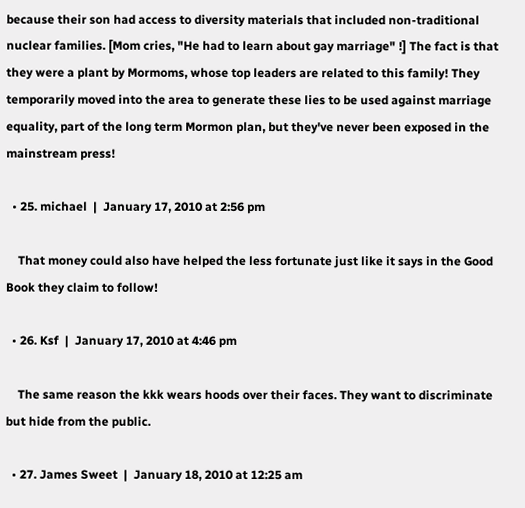because their son had access to diversity materials that included non-traditional nuclear families. [Mom cries, "He had to learn about gay marriage" !] The fact is that they were a plant by Mormoms, whose top leaders are related to this family! They temporarily moved into the area to generate these lies to be used against marriage equality, part of the long term Mormon plan, but they've never been exposed in the mainstream press!

  • 25. michael  |  January 17, 2010 at 2:56 pm

    That money could also have helped the less fortunate just like it says in the Good Book they claim to follow!

  • 26. Ksf  |  January 17, 2010 at 4:46 pm

    The same reason the kkk wears hoods over their faces. They want to discriminate but hide from the public.

  • 27. James Sweet  |  January 18, 2010 at 12:25 am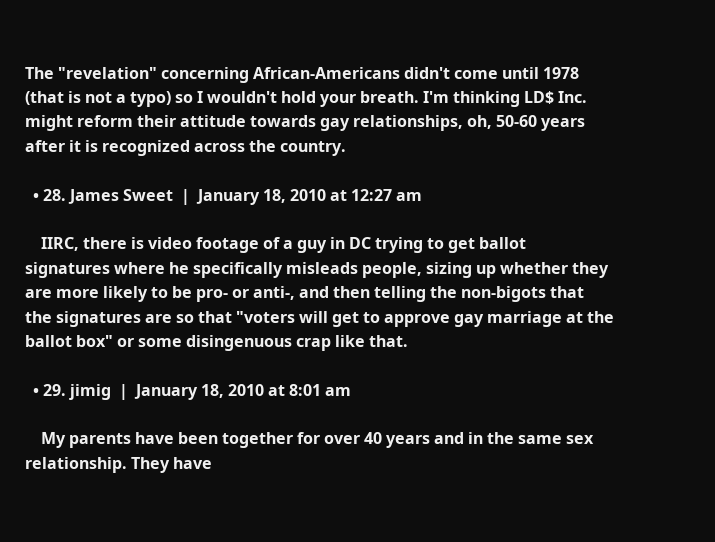The "revelation" concerning African-Americans didn't come until 1978 (that is not a typo) so I wouldn't hold your breath. I'm thinking LD$ Inc. might reform their attitude towards gay relationships, oh, 50-60 years after it is recognized across the country.

  • 28. James Sweet  |  January 18, 2010 at 12:27 am

    IIRC, there is video footage of a guy in DC trying to get ballot signatures where he specifically misleads people, sizing up whether they are more likely to be pro- or anti-, and then telling the non-bigots that the signatures are so that "voters will get to approve gay marriage at the ballot box" or some disingenuous crap like that.

  • 29. jimig  |  January 18, 2010 at 8:01 am

    My parents have been together for over 40 years and in the same sex relationship. They have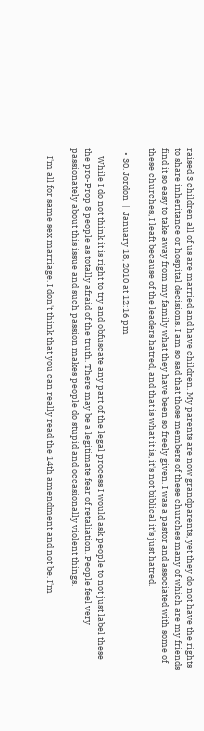raised 3 children all of us are married and have children. My parents are now grandparents, yet they do not have the rights to share inheritance or hospital decisions. I am so sad that those members of these churches many of which are my friends find it so easy to take away from my family what they have been so freely given. I was a pastor and associated with some of these churches, I leaft because of the leaders hatred, and that is what it is, it's not biblical it's just hatred.

  • 30. Jordon  |  January 18, 2010 at 12:16 pm

    While I do not think it is right to try and obfuscate any part of the legal process I would ask people to not just label these the pro-Prop 8 people as totally afraid of the truth. There may be a legitimate fear of retaliation. People feel very passionately about this issue and such passion makes people do stupid and occasionally violent things.

    I'm all for same sex marriage. I don't think that you can really read the 14th amendment and not be. I'm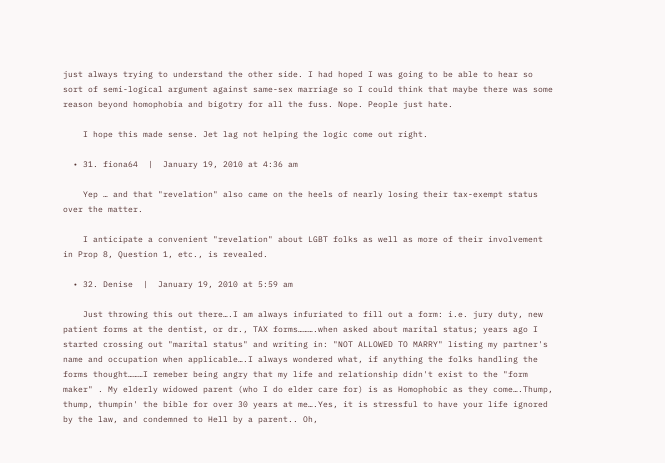just always trying to understand the other side. I had hoped I was going to be able to hear so sort of semi-logical argument against same-sex marriage so I could think that maybe there was some reason beyond homophobia and bigotry for all the fuss. Nope. People just hate.

    I hope this made sense. Jet lag not helping the logic come out right.

  • 31. fiona64  |  January 19, 2010 at 4:36 am

    Yep … and that "revelation" also came on the heels of nearly losing their tax-exempt status over the matter.

    I anticipate a convenient "revelation" about LGBT folks as well as more of their involvement in Prop 8, Question 1, etc., is revealed.

  • 32. Denise  |  January 19, 2010 at 5:59 am

    Just throwing this out there….I am always infuriated to fill out a form: i.e. jury duty, new patient forms at the dentist, or dr., TAX forms……….when asked about marital status; years ago I started crossing out "marital status" and writing in: "NOT ALLOWED TO MARRY" listing my partner's name and occupation when applicable….I always wondered what, if anything the folks handling the forms thought………I remeber being angry that my life and relationship didn't exist to the "form maker" . My elderly widowed parent (who I do elder care for) is as Homophobic as they come….Thump, thump, thumpin' the bible for over 30 years at me….Yes, it is stressful to have your life ignored by the law, and condemned to Hell by a parent.. Oh,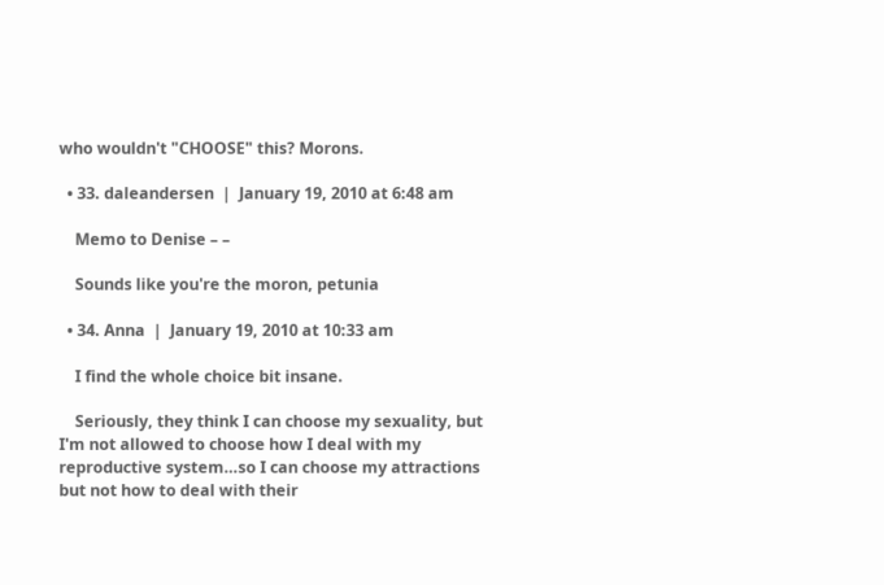who wouldn't "CHOOSE" this? Morons.

  • 33. daleandersen  |  January 19, 2010 at 6:48 am

    Memo to Denise – –

    Sounds like you're the moron, petunia

  • 34. Anna  |  January 19, 2010 at 10:33 am

    I find the whole choice bit insane.

    Seriously, they think I can choose my sexuality, but I'm not allowed to choose how I deal with my reproductive system…so I can choose my attractions but not how to deal with their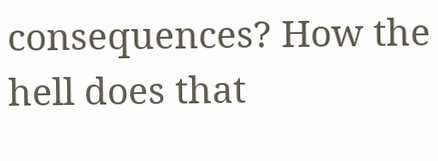consequences? How the hell does that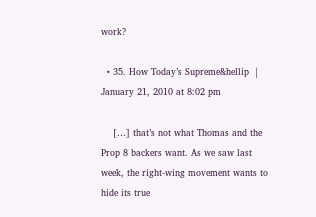work?

  • 35. How Today’s Supreme&hellip  |  January 21, 2010 at 8:02 pm

    […] that’s not what Thomas and the Prop 8 backers want. As we saw last week, the right-wing movement wants to hide its true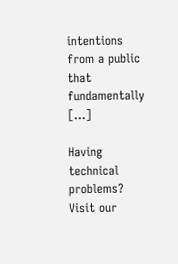intentions from a public that fundamentally […]

Having technical problems? Visit our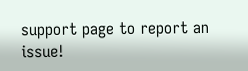support page to report an issue!